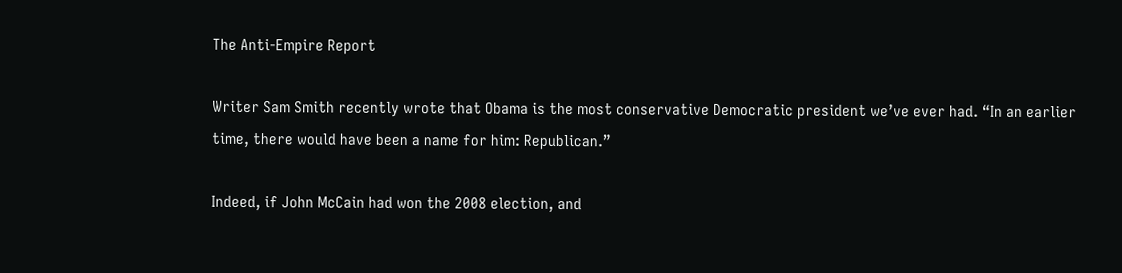The Anti-Empire Report

Writer Sam Smith recently wrote that Obama is the most conservative Democratic president we’ve ever had. “In an earlier time, there would have been a name for him: Republican.”

Indeed, if John McCain had won the 2008 election, and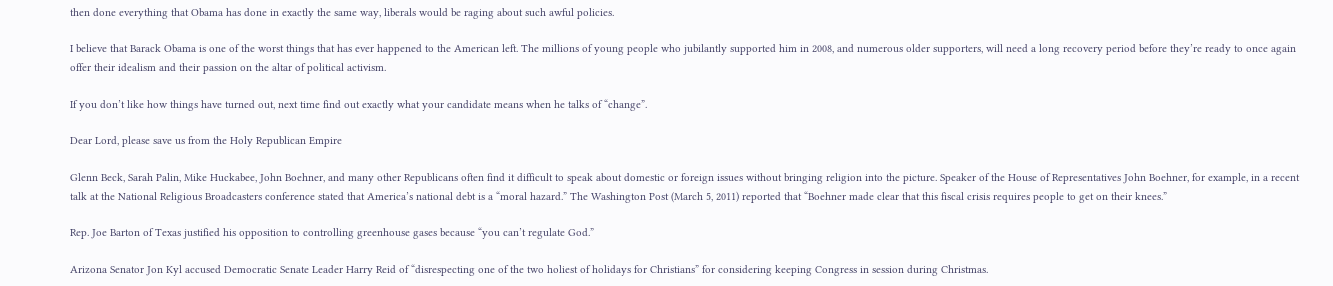then done everything that Obama has done in exactly the same way, liberals would be raging about such awful policies.

I believe that Barack Obama is one of the worst things that has ever happened to the American left. The millions of young people who jubilantly supported him in 2008, and numerous older supporters, will need a long recovery period before they’re ready to once again offer their idealism and their passion on the altar of political activism.

If you don’t like how things have turned out, next time find out exactly what your candidate means when he talks of “change”.

Dear Lord, please save us from the Holy Republican Empire

Glenn Beck, Sarah Palin, Mike Huckabee, John Boehner, and many other Republicans often find it difficult to speak about domestic or foreign issues without bringing religion into the picture. Speaker of the House of Representatives John Boehner, for example, in a recent talk at the National Religious Broadcasters conference stated that America’s national debt is a “moral hazard.” The Washington Post (March 5, 2011) reported that “Boehner made clear that this fiscal crisis requires people to get on their knees.”

Rep. Joe Barton of Texas justified his opposition to controlling greenhouse gases because “you can’t regulate God.”

Arizona Senator Jon Kyl accused Democratic Senate Leader Harry Reid of “disrespecting one of the two holiest of holidays for Christians” for considering keeping Congress in session during Christmas.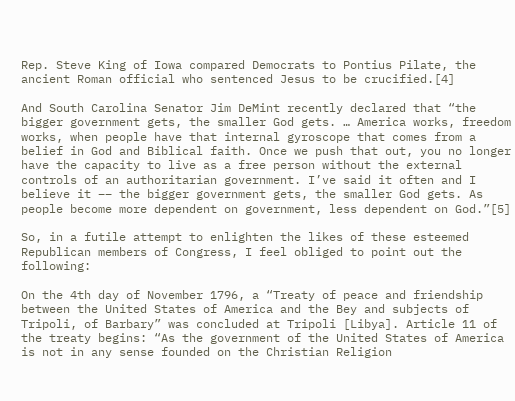Rep. Steve King of Iowa compared Democrats to Pontius Pilate, the ancient Roman official who sentenced Jesus to be crucified.[4]

And South Carolina Senator Jim DeMint recently declared that “the bigger government gets, the smaller God gets. … America works, freedom works, when people have that internal gyroscope that comes from a belief in God and Biblical faith. Once we push that out, you no longer have the capacity to live as a free person without the external controls of an authoritarian government. I’ve said it often and I believe it –– the bigger government gets, the smaller God gets. As people become more dependent on government, less dependent on God.”[5]

So, in a futile attempt to enlighten the likes of these esteemed Republican members of Congress, I feel obliged to point out the following:

On the 4th day of November 1796, a “Treaty of peace and friendship between the United States of America and the Bey and subjects of Tripoli, of Barbary” was concluded at Tripoli [Libya]. Article 11 of the treaty begins: “As the government of the United States of America is not in any sense founded on the Christian Religion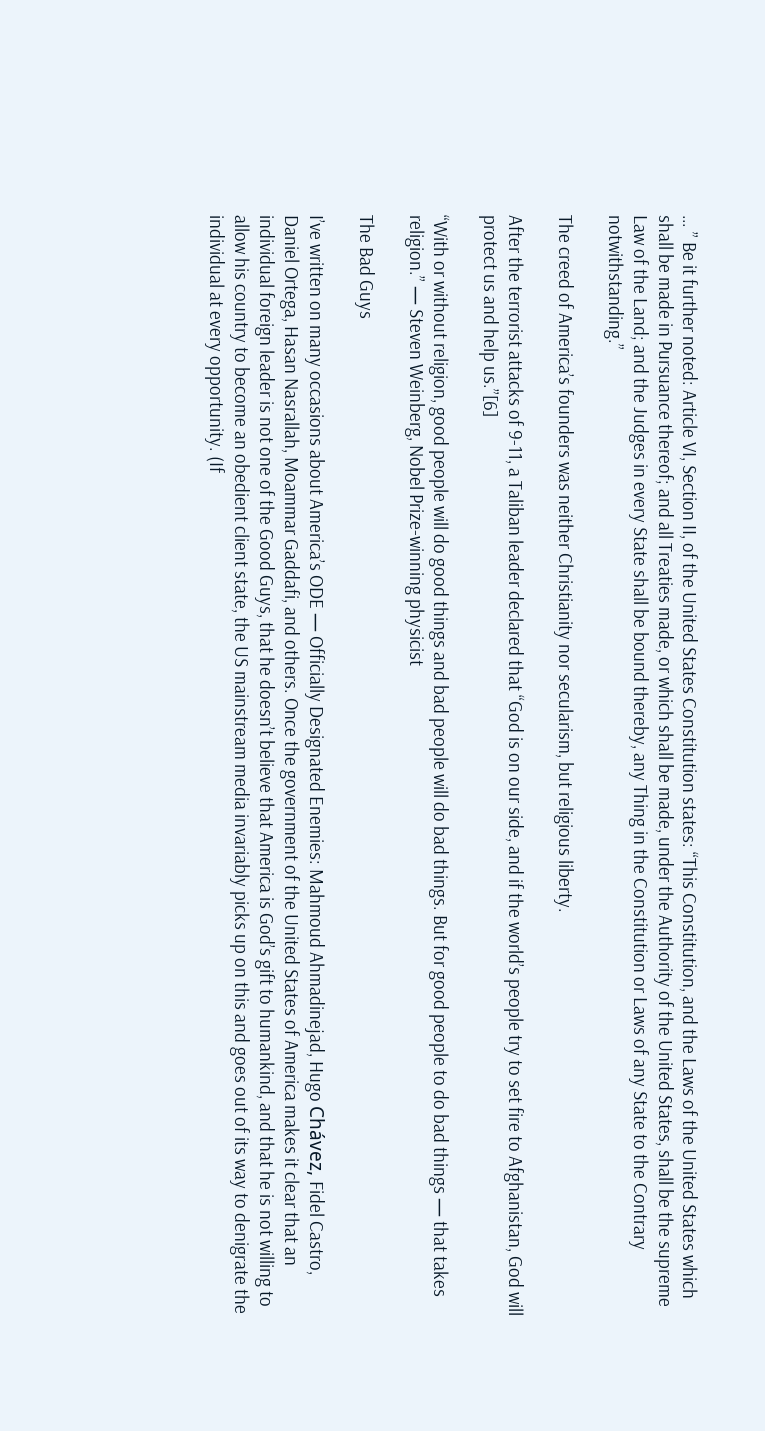… ” Be it further noted: Article VI, Section II, of the United States Constitution states: “This Constitution, and the Laws of the United States which shall be made in Pursuance thereof; and all Treaties made, or which shall be made, under the Authority of the United States, shall be the supreme Law of the Land; and the Judges in every State shall be bound thereby, any Thing in the Constitution or Laws of any State to the Contrary notwithstanding.”

The creed of America’s founders was neither Christianity nor secularism, but religious liberty.

After the terrorist attacks of 9-11, a Taliban leader declared that “God is on our side, and if the world’s people try to set fire to Afghanistan, God will protect us and help us.”[6]

“With or without religion, good people will do good things and bad people will do bad things. But for good people to do bad things — that takes religion.” — Steven Weinberg, Nobel Prize-winning physicist

The Bad Guys

I’ve written on many occasions about America’s ODE — Officially Designated Enemies: Mahmoud Ahmadinejad, Hugo Chávez, Fidel Castro, Daniel Ortega, Hasan Nasrallah, Moammar Gaddafi, and others. Once the government of the United States of America makes it clear that an individual foreign leader is not one of the Good Guys, that he doesn’t believe that America is God’s gift to humankind, and that he is not willing to allow his country to become an obedient client state, the US mainstream media invariably picks up on this and goes out of its way to denigrate the individual at every opportunity. (If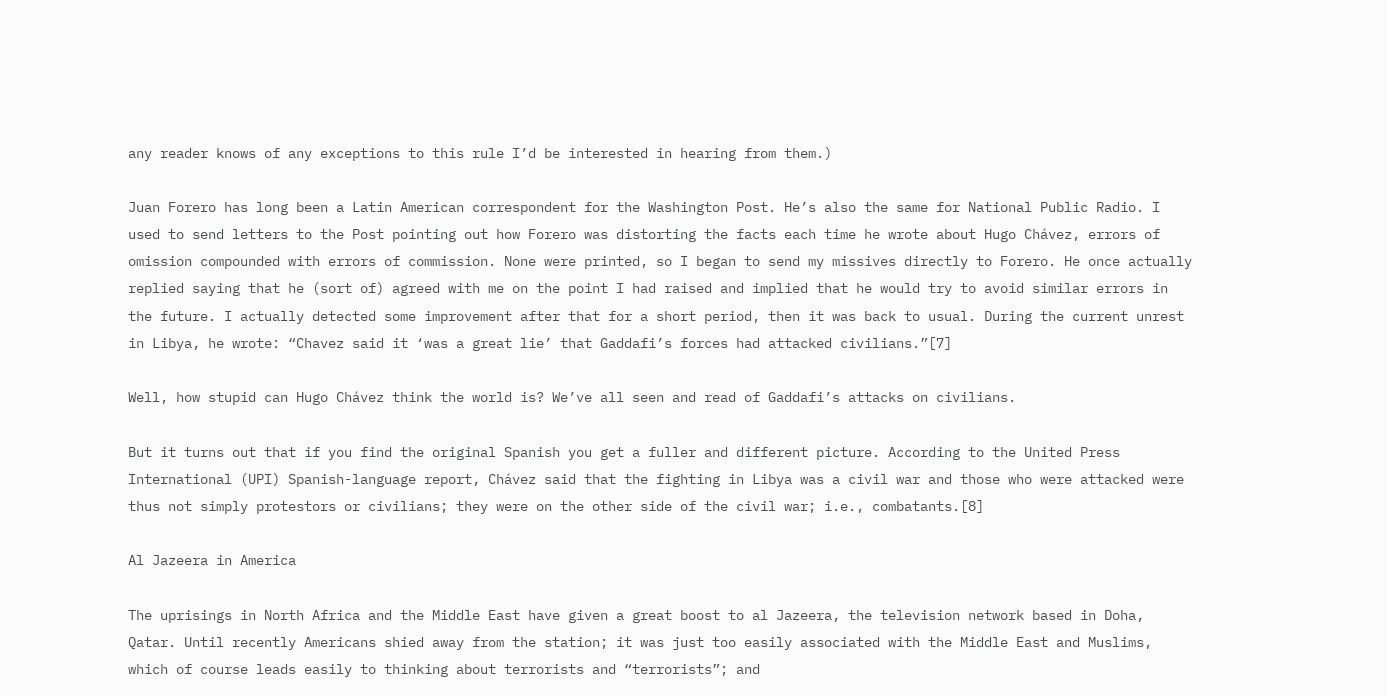any reader knows of any exceptions to this rule I’d be interested in hearing from them.)

Juan Forero has long been a Latin American correspondent for the Washington Post. He’s also the same for National Public Radio. I used to send letters to the Post pointing out how Forero was distorting the facts each time he wrote about Hugo Chávez, errors of omission compounded with errors of commission. None were printed, so I began to send my missives directly to Forero. He once actually replied saying that he (sort of) agreed with me on the point I had raised and implied that he would try to avoid similar errors in the future. I actually detected some improvement after that for a short period, then it was back to usual. During the current unrest in Libya, he wrote: “Chavez said it ‘was a great lie’ that Gaddafi’s forces had attacked civilians.”[7]

Well, how stupid can Hugo Chávez think the world is? We’ve all seen and read of Gaddafi’s attacks on civilians.

But it turns out that if you find the original Spanish you get a fuller and different picture. According to the United Press International (UPI) Spanish-language report, Chávez said that the fighting in Libya was a civil war and those who were attacked were thus not simply protestors or civilians; they were on the other side of the civil war; i.e., combatants.[8]

Al Jazeera in America

The uprisings in North Africa and the Middle East have given a great boost to al Jazeera, the television network based in Doha, Qatar. Until recently Americans shied away from the station; it was just too easily associated with the Middle East and Muslims, which of course leads easily to thinking about terrorists and “terrorists”; and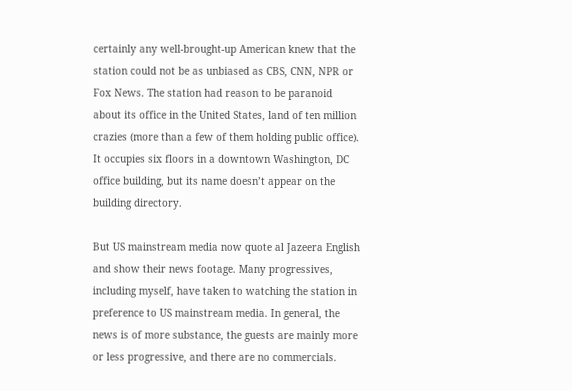certainly any well-brought-up American knew that the station could not be as unbiased as CBS, CNN, NPR or Fox News. The station had reason to be paranoid about its office in the United States, land of ten million crazies (more than a few of them holding public office). It occupies six floors in a downtown Washington, DC office building, but its name doesn’t appear on the building directory.

But US mainstream media now quote al Jazeera English and show their news footage. Many progressives, including myself, have taken to watching the station in preference to US mainstream media. In general, the news is of more substance, the guests are mainly more or less progressive, and there are no commercials.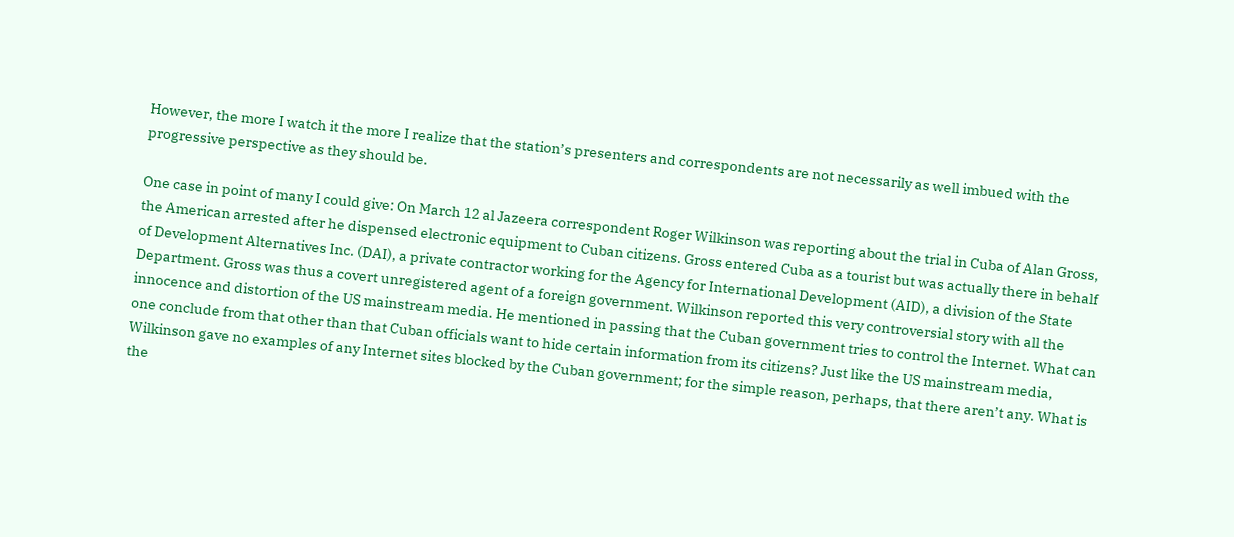However, the more I watch it the more I realize that the station’s presenters and correspondents are not necessarily as well imbued with the progressive perspective as they should be.

One case in point of many I could give: On March 12 al Jazeera correspondent Roger Wilkinson was reporting about the trial in Cuba of Alan Gross, the American arrested after he dispensed electronic equipment to Cuban citizens. Gross entered Cuba as a tourist but was actually there in behalf of Development Alternatives Inc. (DAI), a private contractor working for the Agency for International Development (AID), a division of the State Department. Gross was thus a covert unregistered agent of a foreign government. Wilkinson reported this very controversial story with all the innocence and distortion of the US mainstream media. He mentioned in passing that the Cuban government tries to control the Internet. What can one conclude from that other than that Cuban officials want to hide certain information from its citizens? Just like the US mainstream media, Wilkinson gave no examples of any Internet sites blocked by the Cuban government; for the simple reason, perhaps, that there aren’t any. What is the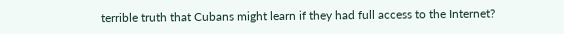terrible truth that Cubans might learn if they had full access to the Internet?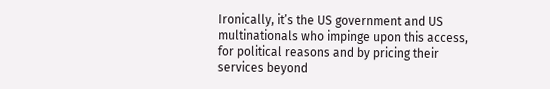Ironically, it’s the US government and US multinationals who impinge upon this access, for political reasons and by pricing their services beyond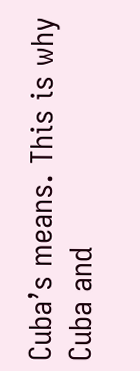Cuba’s means. This is why Cuba and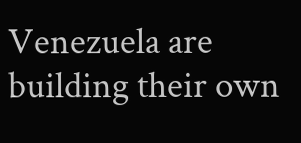Venezuela are building their own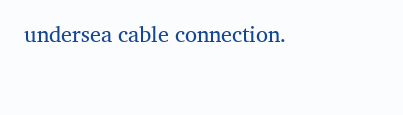undersea cable connection.